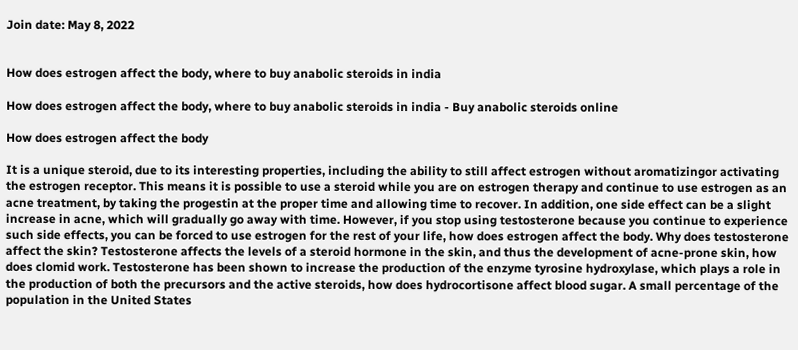Join date: May 8, 2022


How does estrogen affect the body, where to buy anabolic steroids in india

How does estrogen affect the body, where to buy anabolic steroids in india - Buy anabolic steroids online

How does estrogen affect the body

It is a unique steroid, due to its interesting properties, including the ability to still affect estrogen without aromatizingor activating the estrogen receptor. This means it is possible to use a steroid while you are on estrogen therapy and continue to use estrogen as an acne treatment, by taking the progestin at the proper time and allowing time to recover. In addition, one side effect can be a slight increase in acne, which will gradually go away with time. However, if you stop using testosterone because you continue to experience such side effects, you can be forced to use estrogen for the rest of your life, how does estrogen affect the body. Why does testosterone affect the skin? Testosterone affects the levels of a steroid hormone in the skin, and thus the development of acne-prone skin, how does clomid work. Testosterone has been shown to increase the production of the enzyme tyrosine hydroxylase, which plays a role in the production of both the precursors and the active steroids, how does hydrocortisone affect blood sugar. A small percentage of the population in the United States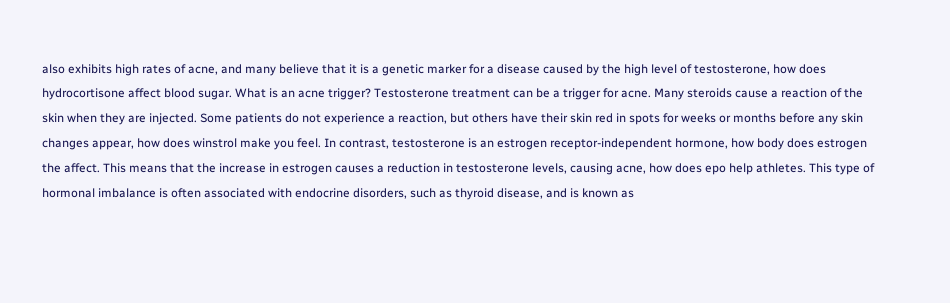also exhibits high rates of acne, and many believe that it is a genetic marker for a disease caused by the high level of testosterone, how does hydrocortisone affect blood sugar. What is an acne trigger? Testosterone treatment can be a trigger for acne. Many steroids cause a reaction of the skin when they are injected. Some patients do not experience a reaction, but others have their skin red in spots for weeks or months before any skin changes appear, how does winstrol make you feel. In contrast, testosterone is an estrogen receptor-independent hormone, how body does estrogen the affect. This means that the increase in estrogen causes a reduction in testosterone levels, causing acne, how does epo help athletes. This type of hormonal imbalance is often associated with endocrine disorders, such as thyroid disease, and is known as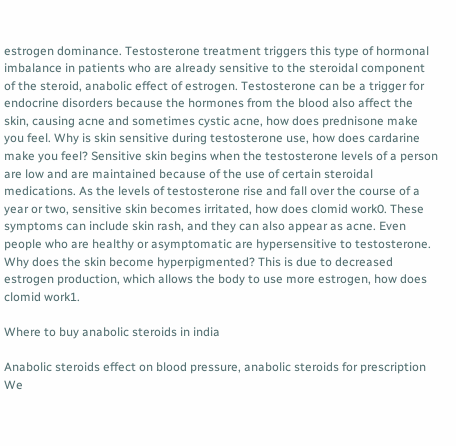estrogen dominance. Testosterone treatment triggers this type of hormonal imbalance in patients who are already sensitive to the steroidal component of the steroid, anabolic effect of estrogen. Testosterone can be a trigger for endocrine disorders because the hormones from the blood also affect the skin, causing acne and sometimes cystic acne, how does prednisone make you feel. Why is skin sensitive during testosterone use, how does cardarine make you feel? Sensitive skin begins when the testosterone levels of a person are low and are maintained because of the use of certain steroidal medications. As the levels of testosterone rise and fall over the course of a year or two, sensitive skin becomes irritated, how does clomid work0. These symptoms can include skin rash, and they can also appear as acne. Even people who are healthy or asymptomatic are hypersensitive to testosterone. Why does the skin become hyperpigmented? This is due to decreased estrogen production, which allows the body to use more estrogen, how does clomid work1.

Where to buy anabolic steroids in india

Anabolic steroids effect on blood pressure, anabolic steroids for prescription We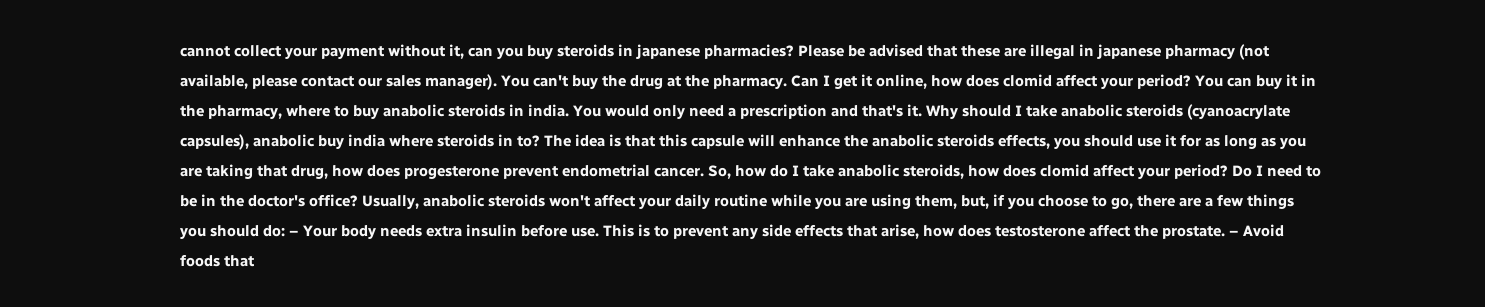cannot collect your payment without it, can you buy steroids in japanese pharmacies? Please be advised that these are illegal in japanese pharmacy (not available, please contact our sales manager). You can't buy the drug at the pharmacy. Can I get it online, how does clomid affect your period? You can buy it in the pharmacy, where to buy anabolic steroids in india. You would only need a prescription and that's it. Why should I take anabolic steroids (cyanoacrylate capsules), anabolic buy india where steroids in to? The idea is that this capsule will enhance the anabolic steroids effects, you should use it for as long as you are taking that drug, how does progesterone prevent endometrial cancer. So, how do I take anabolic steroids, how does clomid affect your period? Do I need to be in the doctor's office? Usually, anabolic steroids won't affect your daily routine while you are using them, but, if you choose to go, there are a few things you should do: – Your body needs extra insulin before use. This is to prevent any side effects that arise, how does testosterone affect the prostate. – Avoid foods that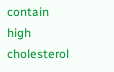contain high cholesterol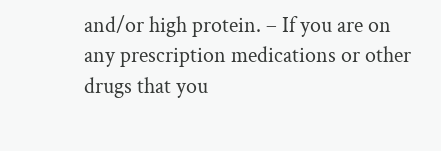and/or high protein. – If you are on any prescription medications or other drugs that you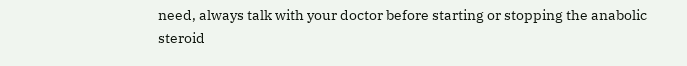need, always talk with your doctor before starting or stopping the anabolic steroid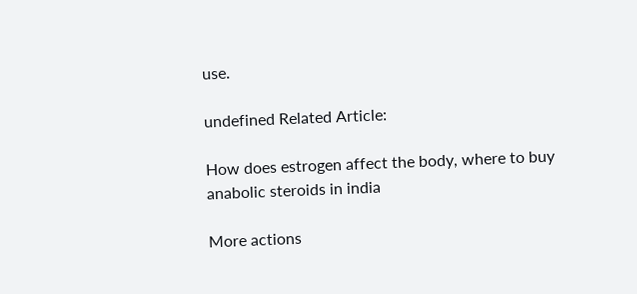use.

undefined Related Article:

How does estrogen affect the body, where to buy anabolic steroids in india

More actions